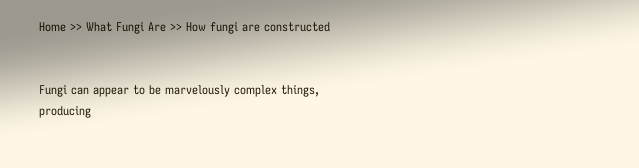Home >> What Fungi Are >> How fungi are constructed


Fungi can appear to be marvelously complex things, producing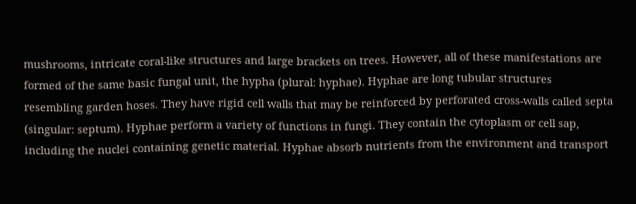mushrooms, intricate coral-like structures and large brackets on trees. However, all of these manifestations are formed of the same basic fungal unit, the hypha (plural: hyphae). Hyphae are long tubular structures resembling garden hoses. They have rigid cell walls that may be reinforced by perforated cross-walls called septa (singular: septum). Hyphae perform a variety of functions in fungi. They contain the cytoplasm or cell sap, including the nuclei containing genetic material. Hyphae absorb nutrients from the environment and transport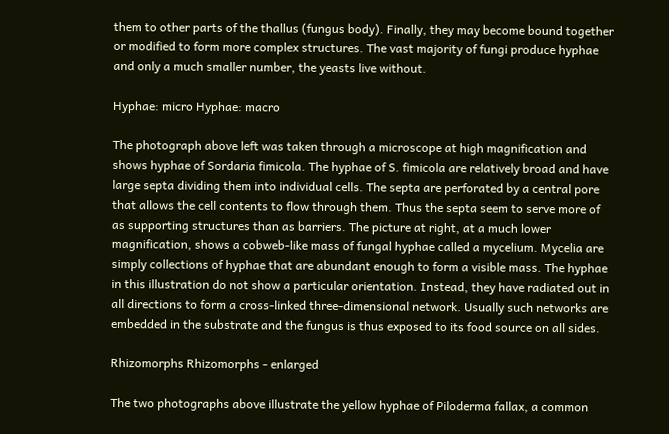them to other parts of the thallus (fungus body). Finally, they may become bound together or modified to form more complex structures. The vast majority of fungi produce hyphae and only a much smaller number, the yeasts live without.

Hyphae: micro Hyphae: macro

The photograph above left was taken through a microscope at high magnification and shows hyphae of Sordaria fimicola. The hyphae of S. fimicola are relatively broad and have large septa dividing them into individual cells. The septa are perforated by a central pore that allows the cell contents to flow through them. Thus the septa seem to serve more of as supporting structures than as barriers. The picture at right, at a much lower magnification, shows a cobweb-like mass of fungal hyphae called a mycelium. Mycelia are simply collections of hyphae that are abundant enough to form a visible mass. The hyphae in this illustration do not show a particular orientation. Instead, they have radiated out in all directions to form a cross-linked three-dimensional network. Usually such networks are embedded in the substrate and the fungus is thus exposed to its food source on all sides.

Rhizomorphs Rhizomorphs - enlarged

The two photographs above illustrate the yellow hyphae of Piloderma fallax, a common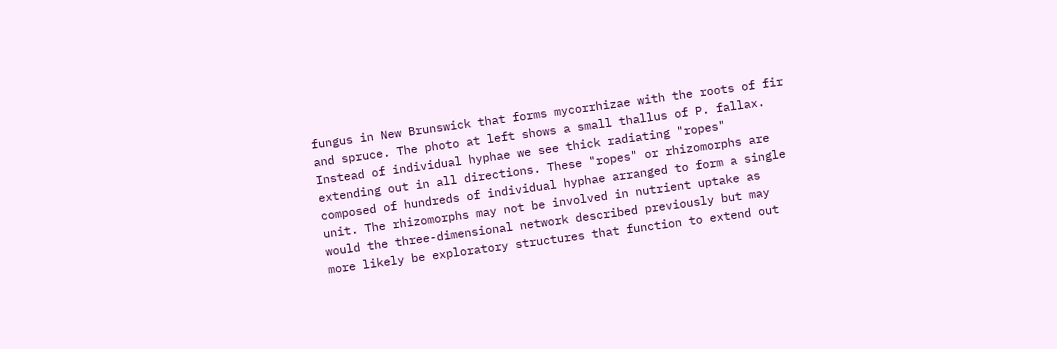fungus in New Brunswick that forms mycorrhizae with the roots of fir and spruce. The photo at left shows a small thallus of P. fallax. Instead of individual hyphae we see thick radiating "ropes" extending out in all directions. These "ropes" or rhizomorphs are composed of hundreds of individual hyphae arranged to form a single unit. The rhizomorphs may not be involved in nutrient uptake as would the three-dimensional network described previously but may more likely be exploratory structures that function to extend out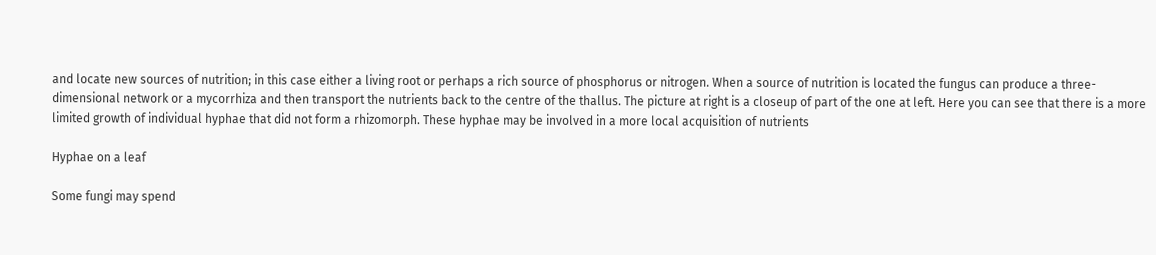and locate new sources of nutrition; in this case either a living root or perhaps a rich source of phosphorus or nitrogen. When a source of nutrition is located the fungus can produce a three-dimensional network or a mycorrhiza and then transport the nutrients back to the centre of the thallus. The picture at right is a closeup of part of the one at left. Here you can see that there is a more limited growth of individual hyphae that did not form a rhizomorph. These hyphae may be involved in a more local acquisition of nutrients

Hyphae on a leaf

Some fungi may spend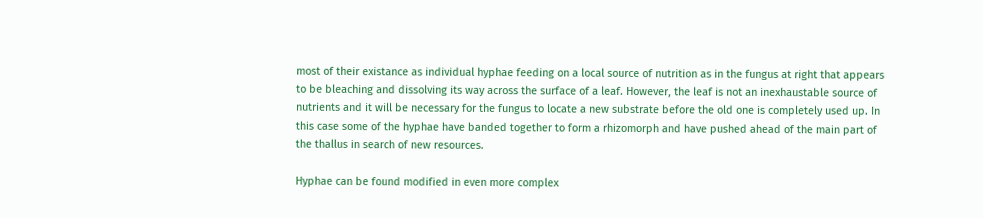most of their existance as individual hyphae feeding on a local source of nutrition as in the fungus at right that appears to be bleaching and dissolving its way across the surface of a leaf. However, the leaf is not an inexhaustable source of nutrients and it will be necessary for the fungus to locate a new substrate before the old one is completely used up. In this case some of the hyphae have banded together to form a rhizomorph and have pushed ahead of the main part of the thallus in search of new resources.

Hyphae can be found modified in even more complex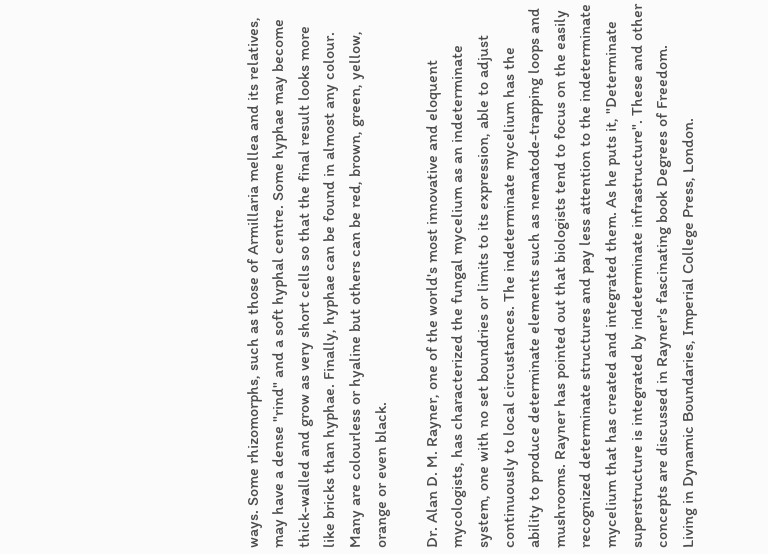ways. Some rhizomorphs, such as those of Armillaria mellea and its relatives, may have a dense "rind" and a soft hyphal centre. Some hyphae may become thick-walled and grow as very short cells so that the final result looks more like bricks than hyphae. Finally, hyphae can be found in almost any colour. Many are colourless or hyaline but others can be red, brown, green, yellow, orange or even black.

Dr. Alan D. M. Rayner, one of the world's most innovative and eloquent mycologists, has characterized the fungal mycelium as an indeterminate system, one with no set boundries or limits to its expression, able to adjust continuously to local circustances. The indeterminate mycelium has the ability to produce determinate elements such as nematode-trapping loops and mushrooms. Rayner has pointed out that biologists tend to focus on the easily recognized determinate structures and pay less attention to the indeterminate mycelium that has created and integrated them. As he puts it, "Determinate superstructure is integrated by indeterminate infrastructure". These and other concepts are discussed in Rayner's fascinating book Degrees of Freedom. Living in Dynamic Boundaries, Imperial College Press, London.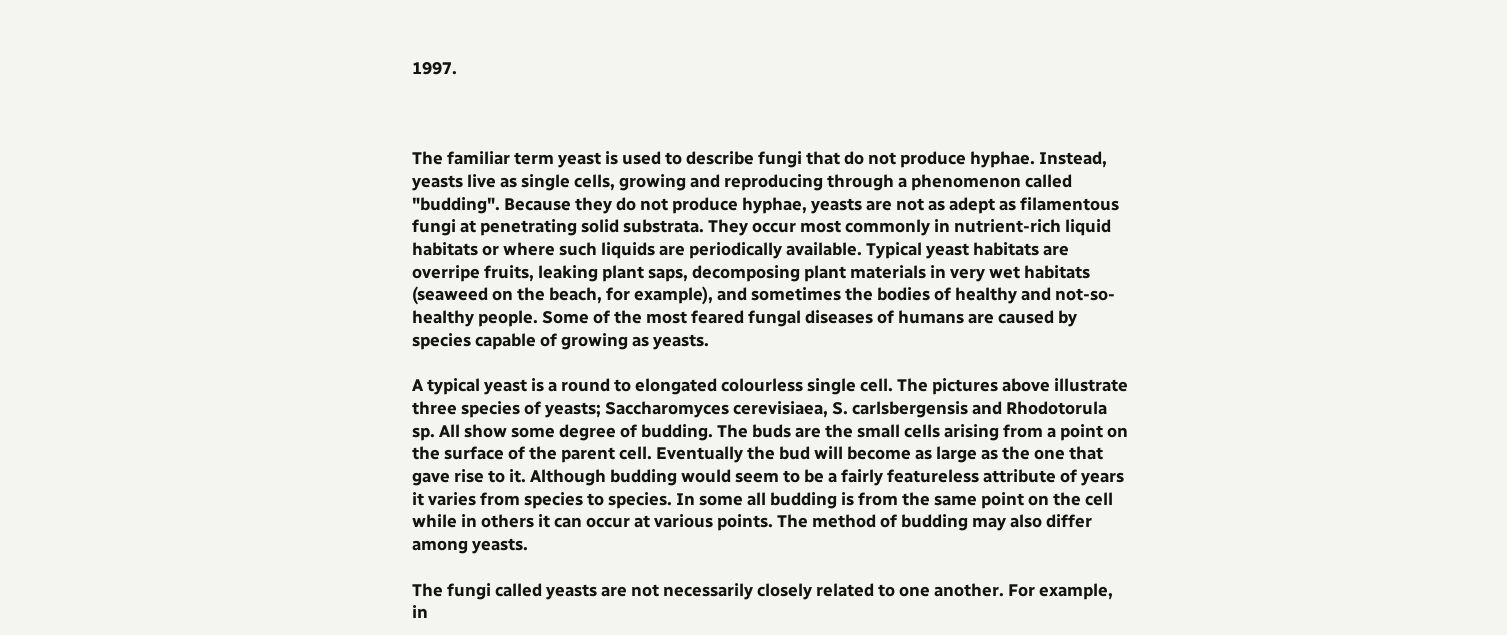1997.



The familiar term yeast is used to describe fungi that do not produce hyphae. Instead, yeasts live as single cells, growing and reproducing through a phenomenon called "budding". Because they do not produce hyphae, yeasts are not as adept as filamentous fungi at penetrating solid substrata. They occur most commonly in nutrient-rich liquid habitats or where such liquids are periodically available. Typical yeast habitats are overripe fruits, leaking plant saps, decomposing plant materials in very wet habitats (seaweed on the beach, for example), and sometimes the bodies of healthy and not-so-healthy people. Some of the most feared fungal diseases of humans are caused by species capable of growing as yeasts.

A typical yeast is a round to elongated colourless single cell. The pictures above illustrate three species of yeasts; Saccharomyces cerevisiaea, S. carlsbergensis and Rhodotorula sp. All show some degree of budding. The buds are the small cells arising from a point on the surface of the parent cell. Eventually the bud will become as large as the one that gave rise to it. Although budding would seem to be a fairly featureless attribute of years it varies from species to species. In some all budding is from the same point on the cell while in others it can occur at various points. The method of budding may also differ among yeasts.

The fungi called yeasts are not necessarily closely related to one another. For example, in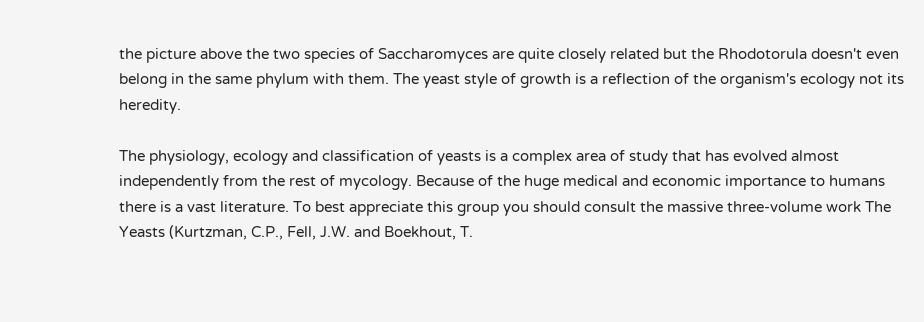the picture above the two species of Saccharomyces are quite closely related but the Rhodotorula doesn't even belong in the same phylum with them. The yeast style of growth is a reflection of the organism's ecology not its heredity.

The physiology, ecology and classification of yeasts is a complex area of study that has evolved almost independently from the rest of mycology. Because of the huge medical and economic importance to humans there is a vast literature. To best appreciate this group you should consult the massive three-volume work The Yeasts (Kurtzman, C.P., Fell, J.W. and Boekhout, T.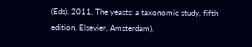(Eds). 2011. The yeasts: a taxonomic study, fifth edition. Elsevier, Amsterdam).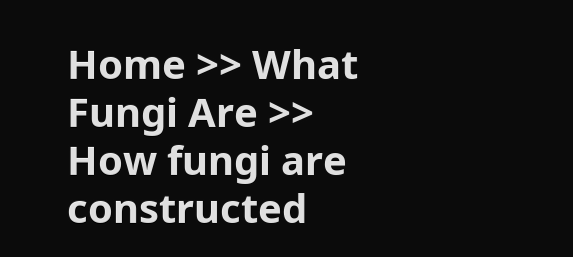Home >> What Fungi Are >> How fungi are constructed